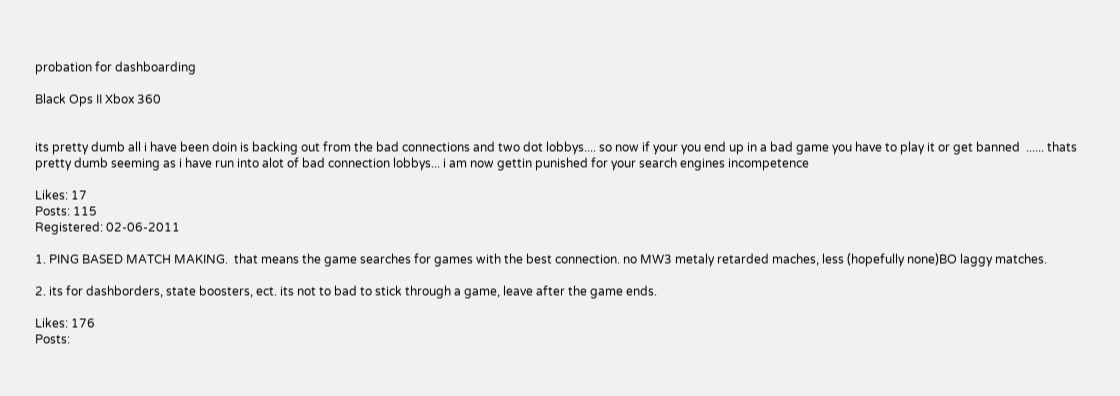probation for dashboarding

Black Ops II Xbox 360


its pretty dumb all i have been doin is backing out from the bad connections and two dot lobbys.... so now if your you end up in a bad game you have to play it or get banned  ...... thats pretty dumb seeming as i have run into alot of bad connection lobbys... i am now gettin punished for your search engines incompetence

Likes: 17
Posts: 115
Registered: 02-06-2011

1. PING BASED MATCH MAKING.  that means the game searches for games with the best connection. no MW3 metaly retarded maches, less (hopefully none)BO laggy matches.

2. its for dashborders, state boosters, ect. its not to bad to stick through a game, leave after the game ends.

Likes: 176
Posts: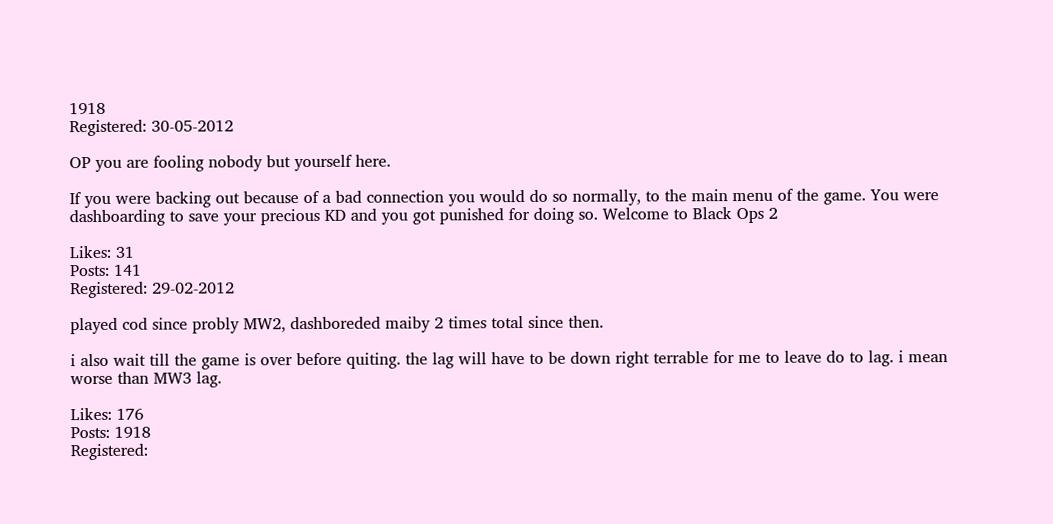1918
Registered: 30-05-2012

OP you are fooling nobody but yourself here.

If you were backing out because of a bad connection you would do so normally, to the main menu of the game. You were dashboarding to save your precious KD and you got punished for doing so. Welcome to Black Ops 2

Likes: 31
Posts: 141
Registered: 29-02-2012

played cod since probly MW2, dashboreded maiby 2 times total since then.

i also wait till the game is over before quiting. the lag will have to be down right terrable for me to leave do to lag. i mean worse than MW3 lag.

Likes: 176
Posts: 1918
Registered: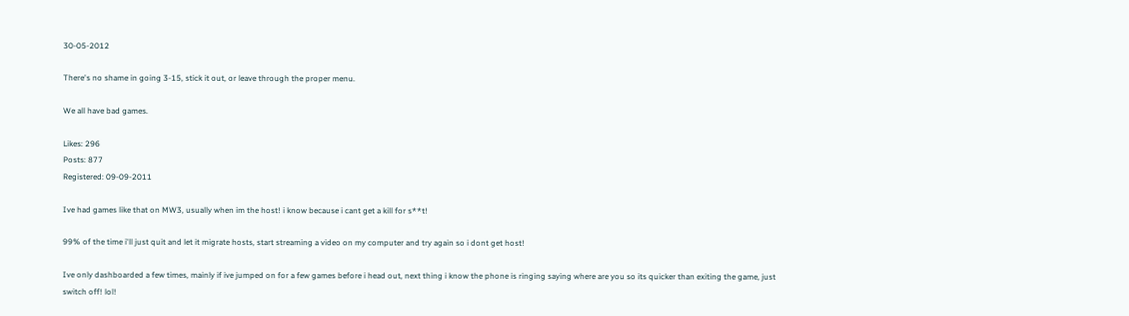30-05-2012

There's no shame in going 3-15, stick it out, or leave through the proper menu.

We all have bad games.

Likes: 296
Posts: 877
Registered: 09-09-2011

Ive had games like that on MW3, usually when im the host! i know because i cant get a kill for s**t!

99% of the time i'll just quit and let it migrate hosts, start streaming a video on my computer and try again so i dont get host!

Ive only dashboarded a few times, mainly if ive jumped on for a few games before i head out, next thing i know the phone is ringing saying where are you so its quicker than exiting the game, just switch off! lol!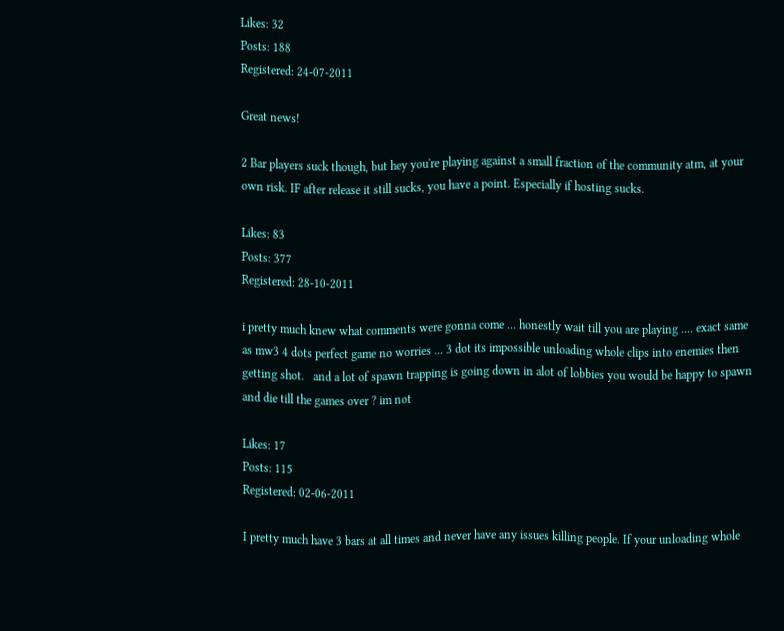Likes: 32
Posts: 188
Registered: 24-07-2011

Great news!

2 Bar players suck though, but hey you're playing against a small fraction of the community atm, at your own risk. IF after release it still sucks, you have a point. Especially if hosting sucks.

Likes: 83
Posts: 377
Registered: 28-10-2011

i pretty much knew what comments were gonna come ... honestly wait till you are playing .... exact same as mw3 4 dots perfect game no worries ... 3 dot its impossible unloading whole clips into enemies then getting shot.   and a lot of spawn trapping is going down in alot of lobbies you would be happy to spawn and die till the games over ? im not

Likes: 17
Posts: 115
Registered: 02-06-2011

I pretty much have 3 bars at all times and never have any issues killing people. If your unloading whole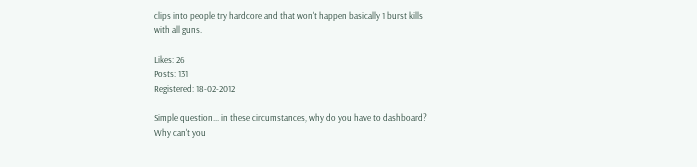clips into people try hardcore and that won't happen basically 1 burst kills with all guns.

Likes: 26
Posts: 131
Registered: 18-02-2012

Simple question... in these circumstances, why do you have to dashboard? Why can't you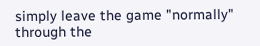simply leave the game "normally" through the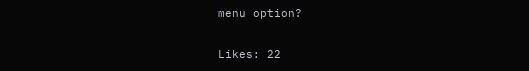menu option?

Likes: 22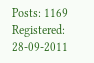Posts: 1169
Registered: 28-09-2011